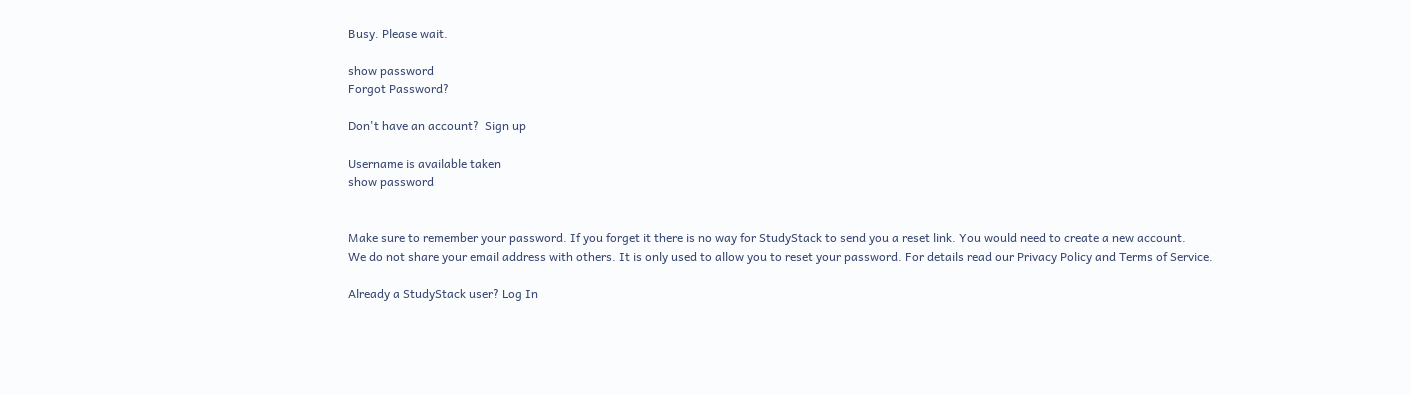Busy. Please wait.

show password
Forgot Password?

Don't have an account?  Sign up

Username is available taken
show password


Make sure to remember your password. If you forget it there is no way for StudyStack to send you a reset link. You would need to create a new account.
We do not share your email address with others. It is only used to allow you to reset your password. For details read our Privacy Policy and Terms of Service.

Already a StudyStack user? Log In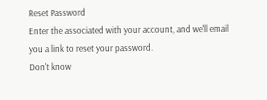Reset Password
Enter the associated with your account, and we'll email you a link to reset your password.
Don't know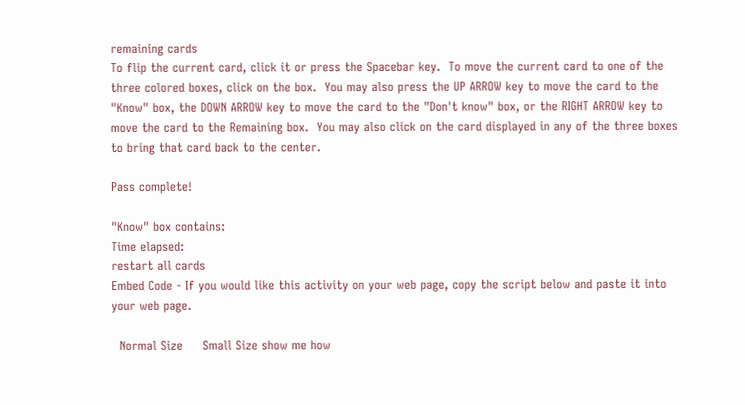remaining cards
To flip the current card, click it or press the Spacebar key.  To move the current card to one of the three colored boxes, click on the box.  You may also press the UP ARROW key to move the card to the "Know" box, the DOWN ARROW key to move the card to the "Don't know" box, or the RIGHT ARROW key to move the card to the Remaining box.  You may also click on the card displayed in any of the three boxes to bring that card back to the center.

Pass complete!

"Know" box contains:
Time elapsed:
restart all cards
Embed Code - If you would like this activity on your web page, copy the script below and paste it into your web page.

  Normal Size     Small Size show me how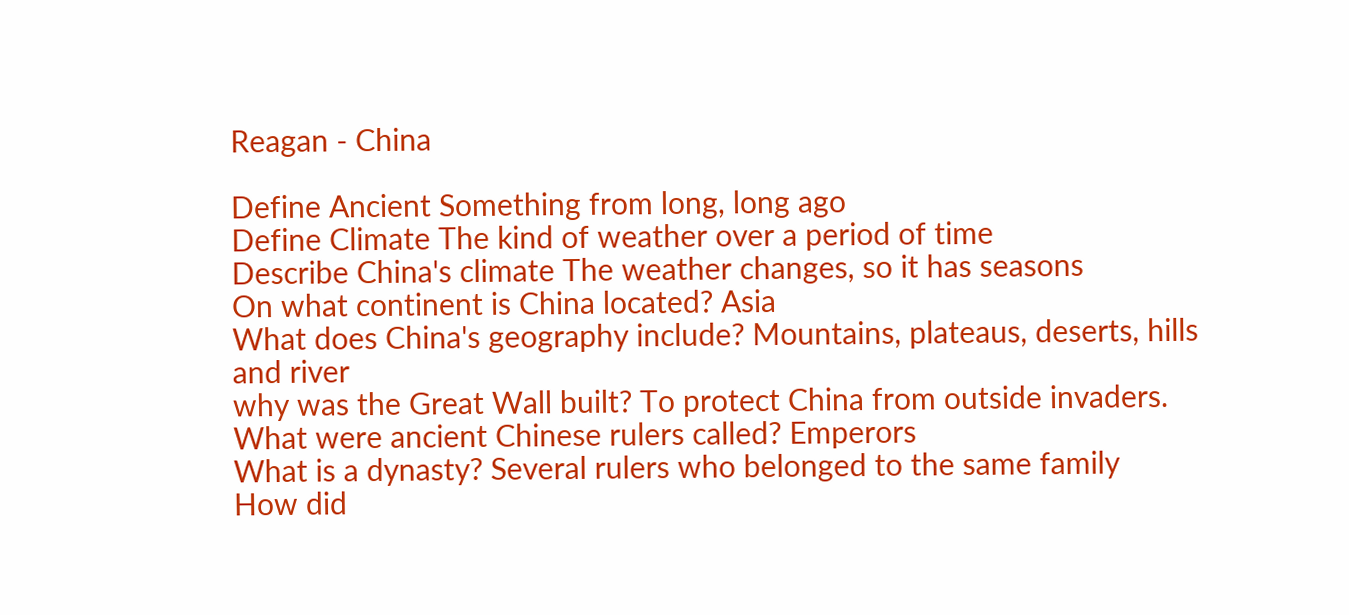Reagan - China

Define Ancient Something from long, long ago
Define Climate The kind of weather over a period of time
Describe China's climate The weather changes, so it has seasons
On what continent is China located? Asia
What does China's geography include? Mountains, plateaus, deserts, hills and river
why was the Great Wall built? To protect China from outside invaders.
What were ancient Chinese rulers called? Emperors
What is a dynasty? Several rulers who belonged to the same family
How did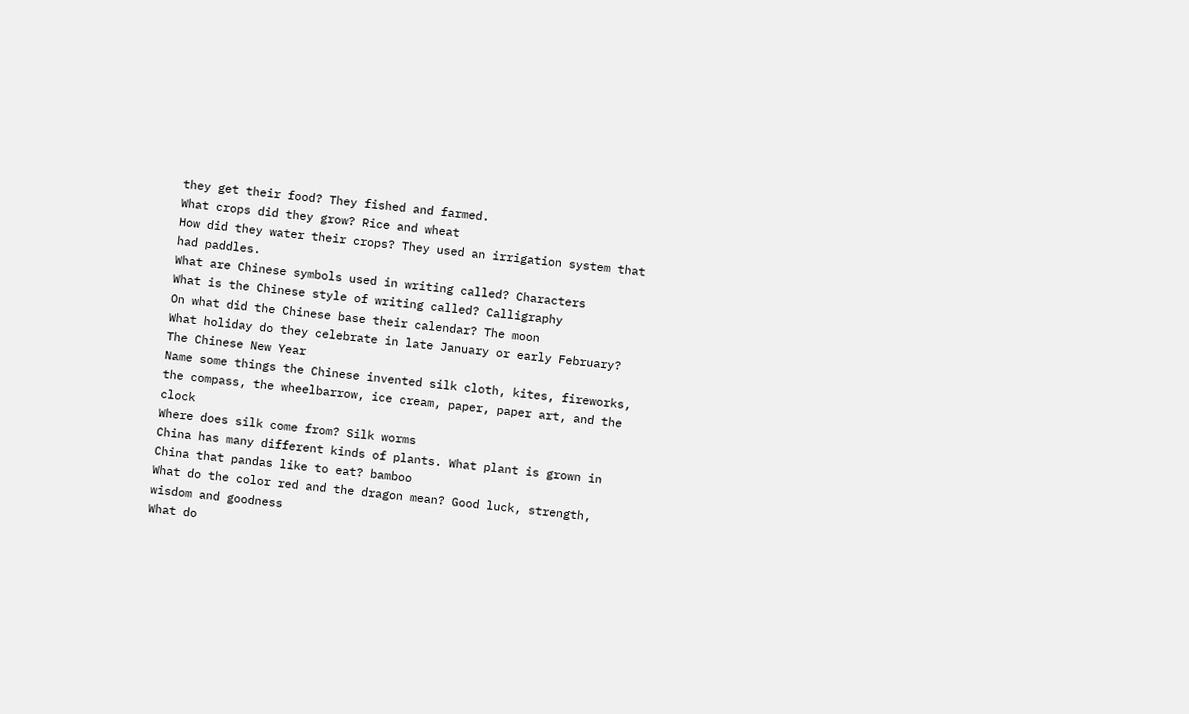they get their food? They fished and farmed.
What crops did they grow? Rice and wheat
How did they water their crops? They used an irrigation system that had paddles.
What are Chinese symbols used in writing called? Characters
What is the Chinese style of writing called? Calligraphy
On what did the Chinese base their calendar? The moon
What holiday do they celebrate in late January or early February? The Chinese New Year
Name some things the Chinese invented silk cloth, kites, fireworks, the compass, the wheelbarrow, ice cream, paper, paper art, and the clock
Where does silk come from? Silk worms
China has many different kinds of plants. What plant is grown in China that pandas like to eat? bamboo
What do the color red and the dragon mean? Good luck, strength, wisdom and goodness
What do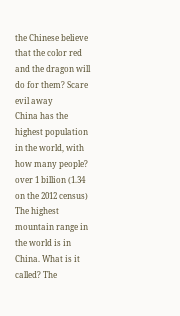the Chinese believe that the color red and the dragon will do for them? Scare evil away
China has the highest population in the world, with how many people? over 1 billion (1.34 on the 2012 census)
The highest mountain range in the world is in China. What is it called? The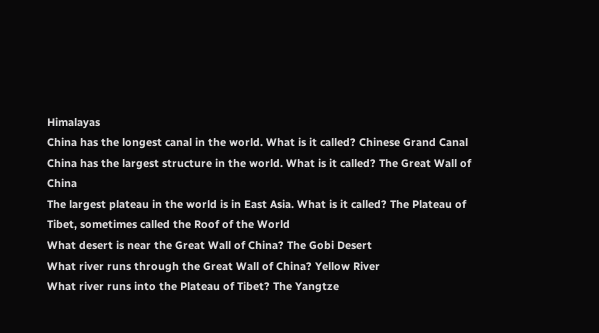Himalayas
China has the longest canal in the world. What is it called? Chinese Grand Canal
China has the largest structure in the world. What is it called? The Great Wall of China
The largest plateau in the world is in East Asia. What is it called? The Plateau of Tibet, sometimes called the Roof of the World
What desert is near the Great Wall of China? The Gobi Desert
What river runs through the Great Wall of China? Yellow River
What river runs into the Plateau of Tibet? The Yangtze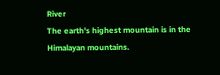River
The earth's highest mountain is in the Himalayan mountains.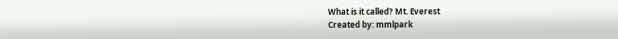What is it called? Mt. Everest
Created by: mmlpark